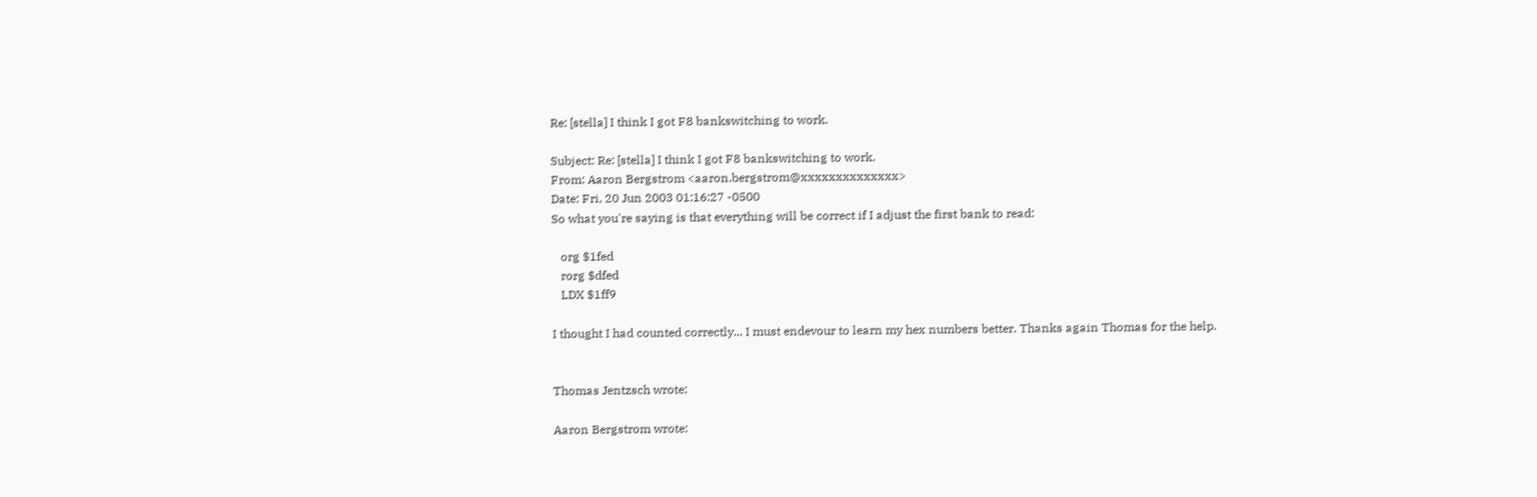Re: [stella] I think I got F8 bankswitching to work.

Subject: Re: [stella] I think I got F8 bankswitching to work.
From: Aaron Bergstrom <aaron.bergstrom@xxxxxxxxxxxxxx>
Date: Fri, 20 Jun 2003 01:16:27 -0500
So what you're saying is that everything will be correct if I adjust the first bank to read:

   org $1fed
   rorg $dfed
   LDX $1ff9

I thought I had counted correctly... I must endevour to learn my hex numbers better. Thanks again Thomas for the help.


Thomas Jentzsch wrote:

Aaron Bergstrom wrote: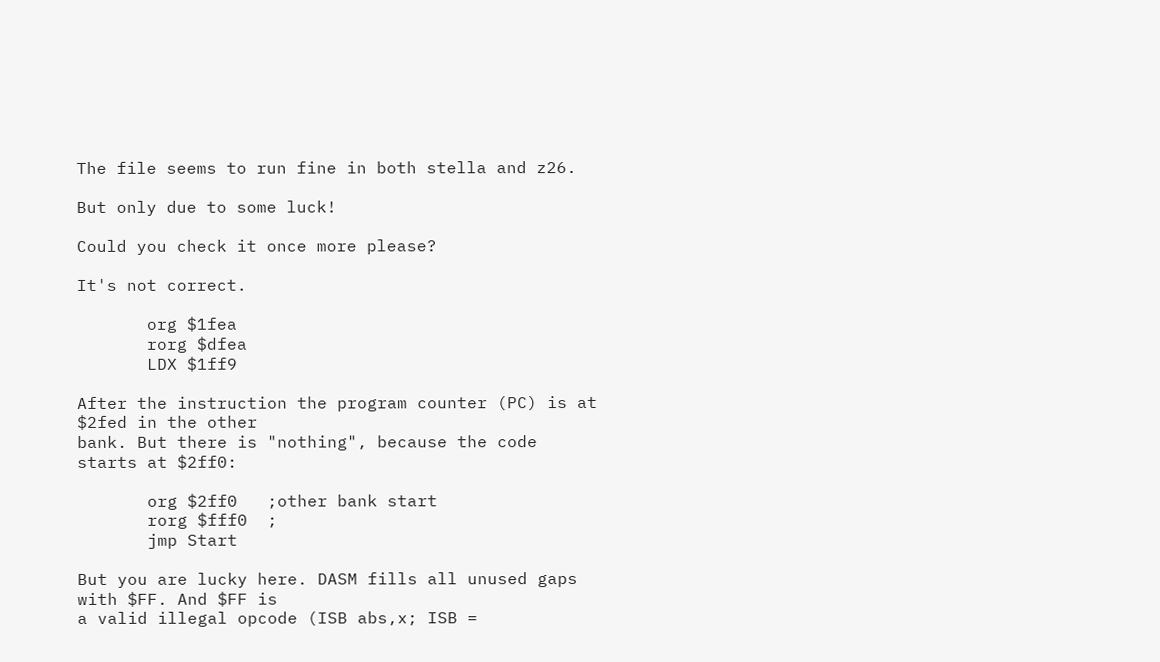The file seems to run fine in both stella and z26.

But only due to some luck!

Could you check it once more please?

It's not correct.

       org $1fea
       rorg $dfea
       LDX $1ff9

After the instruction the program counter (PC) is at $2fed in the other
bank. But there is "nothing", because the code starts at $2ff0:

       org $2ff0   ;other bank start
       rorg $fff0  ;
       jmp Start

But you are lucky here. DASM fills all unused gaps with $FF. And $FF is
a valid illegal opcode (ISB abs,x; ISB =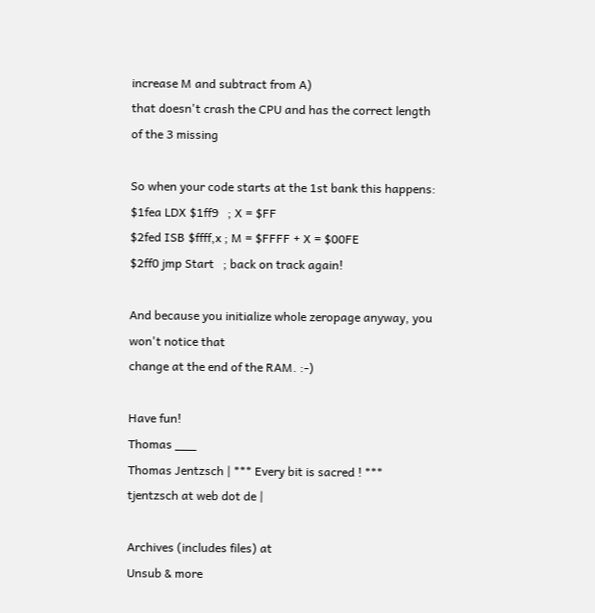increase M and subtract from A)
that doesn't crash the CPU and has the correct length of the 3 missing

So when your code starts at the 1st bank this happens:
$1fea LDX $1ff9   ; X = $FF
$2fed ISB $ffff,x ; M = $FFFF + X = $00FE
$2ff0 jmp Start   ; back on track again!

And because you initialize whole zeropage anyway, you won't notice that
change at the end of the RAM. :-)

Have fun!
Thomas ___
Thomas Jentzsch | *** Every bit is sacred ! ***
tjentzsch at web dot de |

Archives (includes files) at
Unsub & more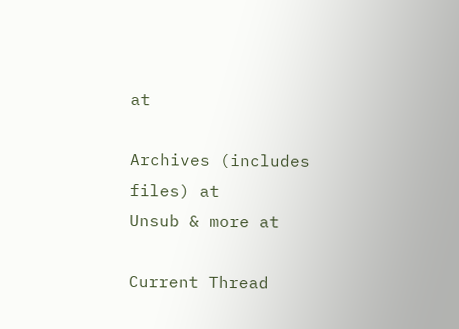at

Archives (includes files) at
Unsub & more at

Current Thread